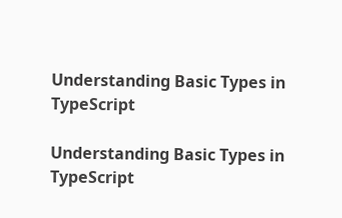Understanding Basic Types in TypeScript

Understanding Basic Types in TypeScript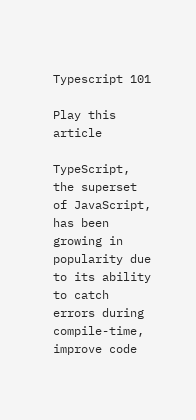Typescript 101

Play this article

TypeScript, the superset of JavaScript, has been growing in popularity due to its ability to catch errors during compile-time, improve code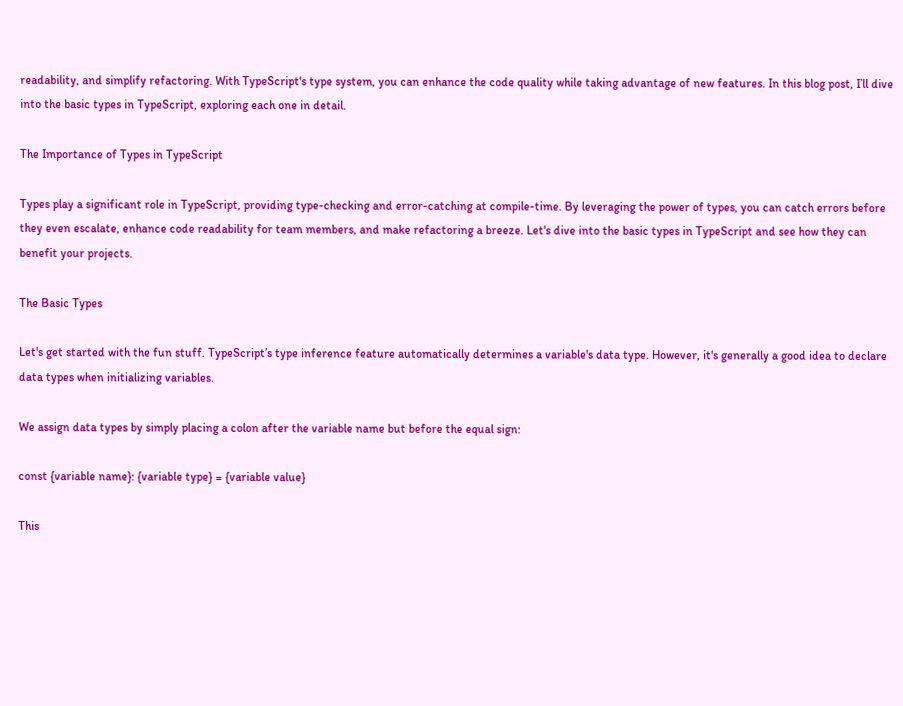readability, and simplify refactoring. With TypeScript's type system, you can enhance the code quality while taking advantage of new features. In this blog post, I’ll dive into the basic types in TypeScript, exploring each one in detail.

The Importance of Types in TypeScript

Types play a significant role in TypeScript, providing type-checking and error-catching at compile-time. By leveraging the power of types, you can catch errors before they even escalate, enhance code readability for team members, and make refactoring a breeze. Let's dive into the basic types in TypeScript and see how they can benefit your projects.

The Basic Types

Let's get started with the fun stuff. TypeScript’s type inference feature automatically determines a variable's data type. However, it's generally a good idea to declare data types when initializing variables.

We assign data types by simply placing a colon after the variable name but before the equal sign:

const {variable name}: {variable type} = {variable value}

This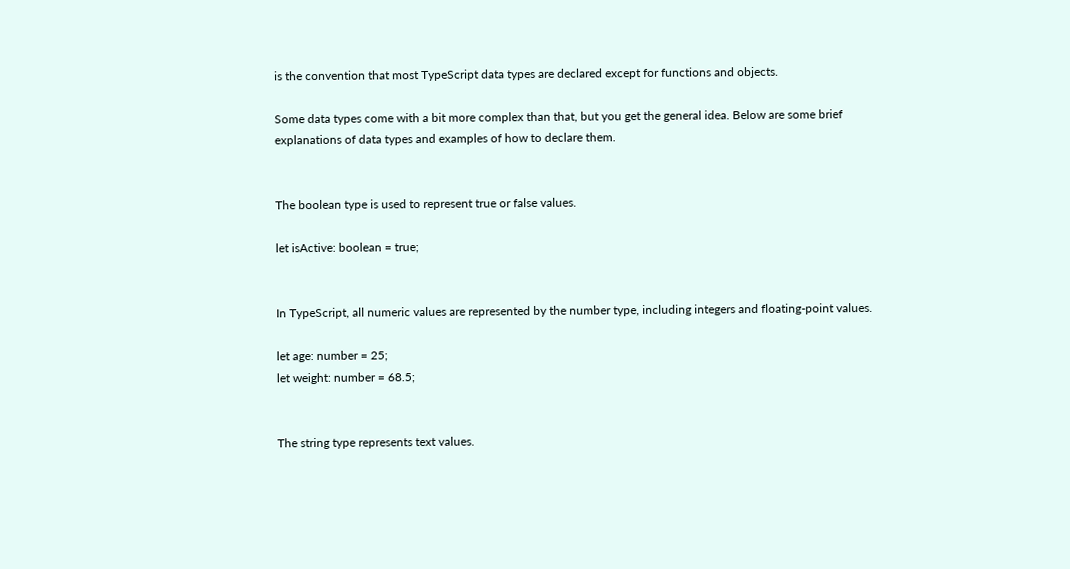is the convention that most TypeScript data types are declared except for functions and objects.

Some data types come with a bit more complex than that, but you get the general idea. Below are some brief explanations of data types and examples of how to declare them.


The boolean type is used to represent true or false values.

let isActive: boolean = true;


In TypeScript, all numeric values are represented by the number type, including integers and floating-point values.

let age: number = 25;
let weight: number = 68.5;


The string type represents text values.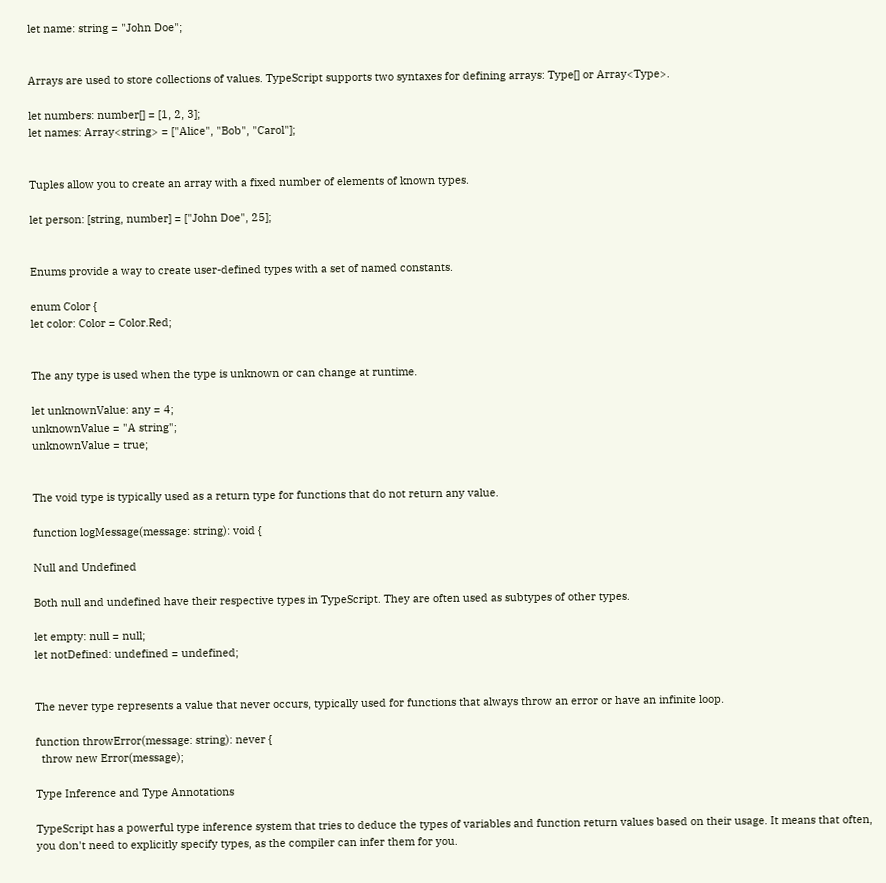let name: string = "John Doe";


Arrays are used to store collections of values. TypeScript supports two syntaxes for defining arrays: Type[] or Array<Type>.

let numbers: number[] = [1, 2, 3];
let names: Array<string> = ["Alice", "Bob", "Carol"];


Tuples allow you to create an array with a fixed number of elements of known types.

let person: [string, number] = ["John Doe", 25];


Enums provide a way to create user-defined types with a set of named constants.

enum Color {
let color: Color = Color.Red;


The any type is used when the type is unknown or can change at runtime.

let unknownValue: any = 4;
unknownValue = "A string";
unknownValue = true;


The void type is typically used as a return type for functions that do not return any value.

function logMessage(message: string): void {

Null and Undefined

Both null and undefined have their respective types in TypeScript. They are often used as subtypes of other types.

let empty: null = null;
let notDefined: undefined = undefined;


The never type represents a value that never occurs, typically used for functions that always throw an error or have an infinite loop.

function throwError(message: string): never {
  throw new Error(message);

Type Inference and Type Annotations

TypeScript has a powerful type inference system that tries to deduce the types of variables and function return values based on their usage. It means that often, you don't need to explicitly specify types, as the compiler can infer them for you.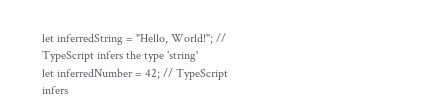let inferredString = "Hello, World!"; // TypeScript infers the type 'string'
let inferredNumber = 42; // TypeScript infers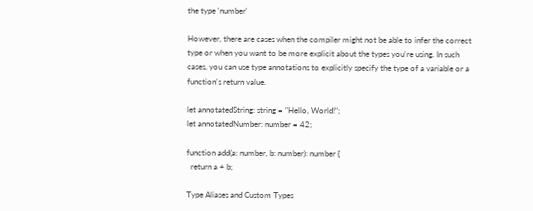the type 'number'

However, there are cases when the compiler might not be able to infer the correct type or when you want to be more explicit about the types you're using. In such cases, you can use type annotations to explicitly specify the type of a variable or a function's return value.

let annotatedString: string = "Hello, World!";
let annotatedNumber: number = 42;

function add(a: number, b: number): number {
  return a + b;

Type Aliases and Custom Types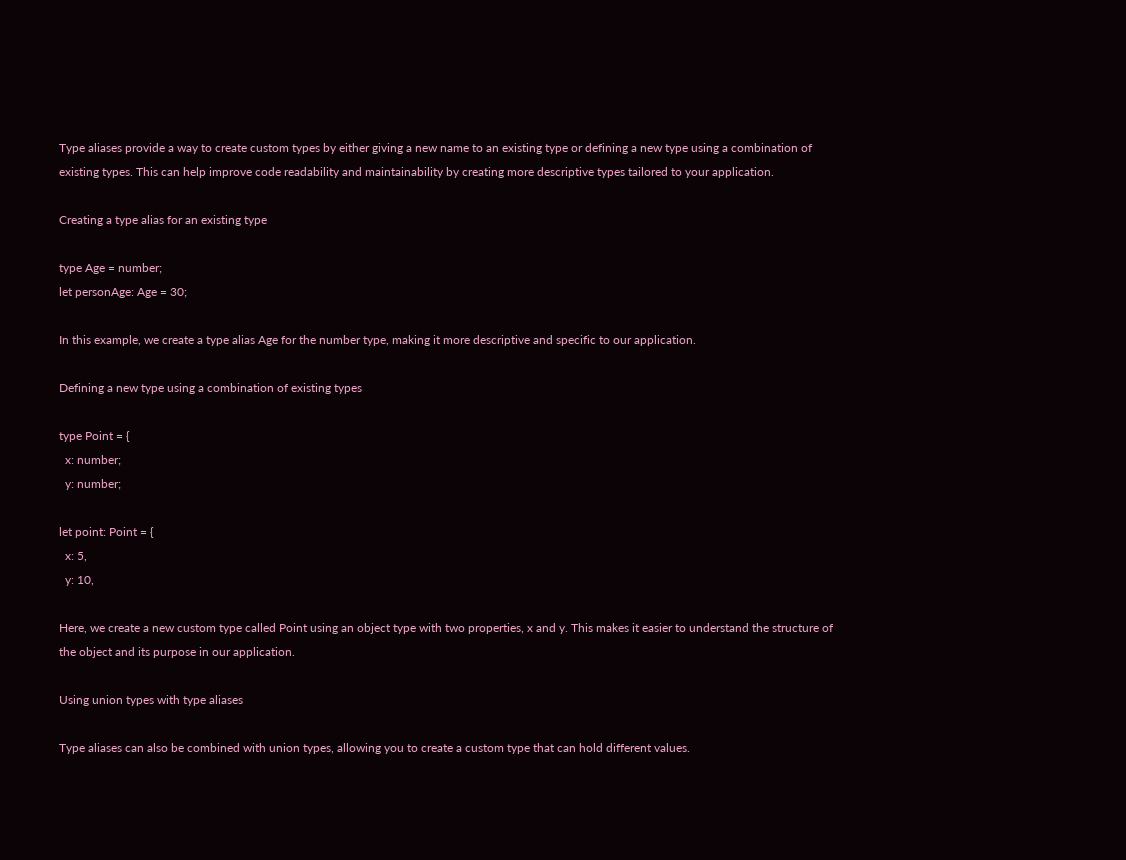Type aliases provide a way to create custom types by either giving a new name to an existing type or defining a new type using a combination of existing types. This can help improve code readability and maintainability by creating more descriptive types tailored to your application.

Creating a type alias for an existing type

type Age = number;
let personAge: Age = 30;

In this example, we create a type alias Age for the number type, making it more descriptive and specific to our application.

Defining a new type using a combination of existing types

type Point = {
  x: number;
  y: number;

let point: Point = {
  x: 5,
  y: 10,

Here, we create a new custom type called Point using an object type with two properties, x and y. This makes it easier to understand the structure of the object and its purpose in our application.

Using union types with type aliases

Type aliases can also be combined with union types, allowing you to create a custom type that can hold different values.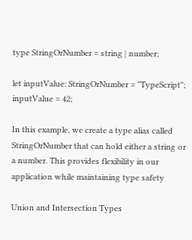type StringOrNumber = string | number;

let inputValue: StringOrNumber = "TypeScript";
inputValue = 42;

In this example, we create a type alias called StringOrNumber that can hold either a string or a number. This provides flexibility in our application while maintaining type safety

Union and Intersection Types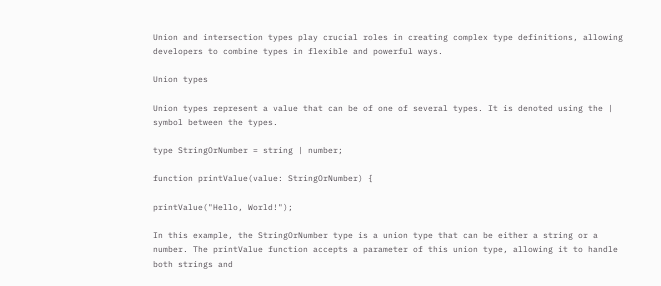Union and intersection types play crucial roles in creating complex type definitions, allowing developers to combine types in flexible and powerful ways.

Union types

Union types represent a value that can be of one of several types. It is denoted using the | symbol between the types.

type StringOrNumber = string | number;

function printValue(value: StringOrNumber) {

printValue("Hello, World!");

In this example, the StringOrNumber type is a union type that can be either a string or a number. The printValue function accepts a parameter of this union type, allowing it to handle both strings and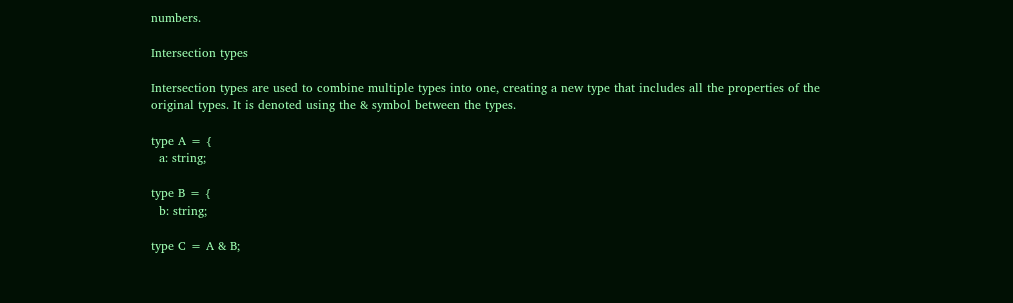numbers.

Intersection types

Intersection types are used to combine multiple types into one, creating a new type that includes all the properties of the original types. It is denoted using the & symbol between the types.

type A = {
  a: string;

type B = {
  b: string;

type C = A & B;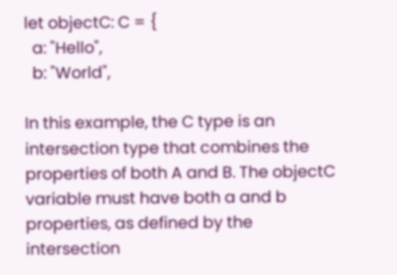let objectC: C = {
  a: "Hello",
  b: "World",

In this example, the C type is an intersection type that combines the properties of both A and B. The objectC variable must have both a and b properties, as defined by the intersection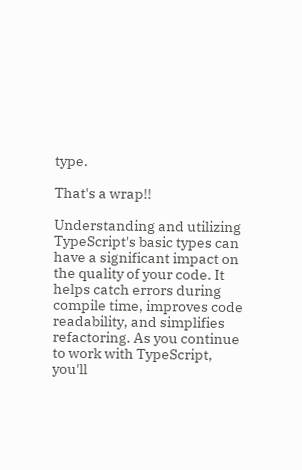type.

That's a wrap!!

Understanding and utilizing TypeScript's basic types can have a significant impact on the quality of your code. It helps catch errors during compile time, improves code readability, and simplifies refactoring. As you continue to work with TypeScript, you'll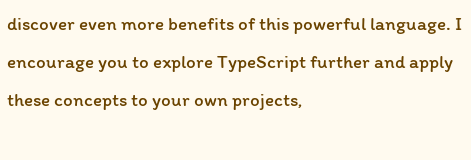discover even more benefits of this powerful language. I encourage you to explore TypeScript further and apply these concepts to your own projects,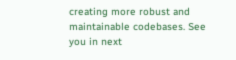creating more robust and maintainable codebases. See you in next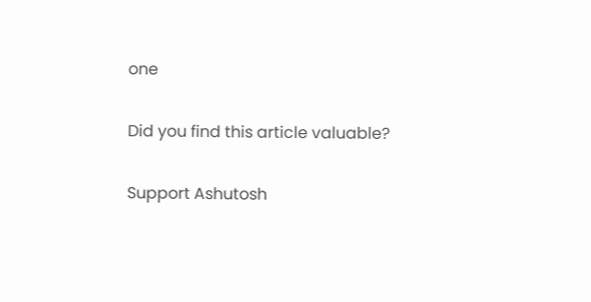one

Did you find this article valuable?

Support Ashutosh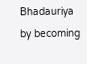Bhadauriya by becoming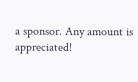a sponsor. Any amount is appreciated!